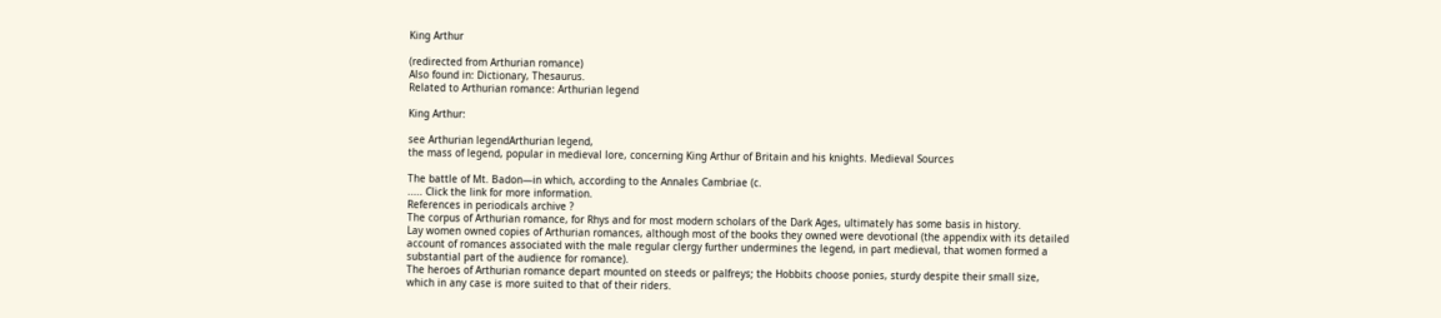King Arthur

(redirected from Arthurian romance)
Also found in: Dictionary, Thesaurus.
Related to Arthurian romance: Arthurian legend

King Arthur:

see Arthurian legendArthurian legend,
the mass of legend, popular in medieval lore, concerning King Arthur of Britain and his knights. Medieval Sources

The battle of Mt. Badon—in which, according to the Annales Cambriae (c.
..... Click the link for more information.
References in periodicals archive ?
The corpus of Arthurian romance, for Rhys and for most modern scholars of the Dark Ages, ultimately has some basis in history.
Lay women owned copies of Arthurian romances, although most of the books they owned were devotional (the appendix with its detailed account of romances associated with the male regular clergy further undermines the legend, in part medieval, that women formed a substantial part of the audience for romance).
The heroes of Arthurian romance depart mounted on steeds or palfreys; the Hobbits choose ponies, sturdy despite their small size, which in any case is more suited to that of their riders.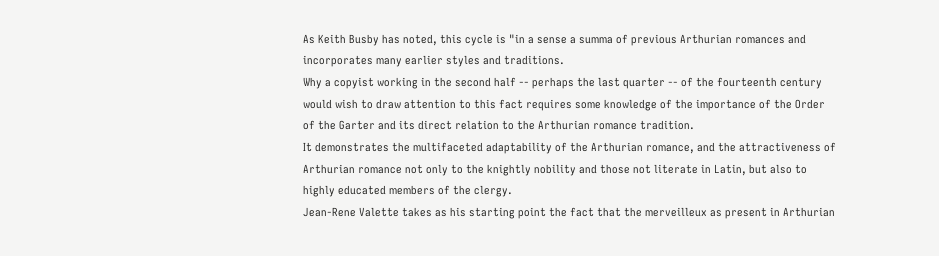As Keith Busby has noted, this cycle is "in a sense a summa of previous Arthurian romances and incorporates many earlier styles and traditions.
Why a copyist working in the second half -- perhaps the last quarter -- of the fourteenth century would wish to draw attention to this fact requires some knowledge of the importance of the Order of the Garter and its direct relation to the Arthurian romance tradition.
It demonstrates the multifaceted adaptability of the Arthurian romance, and the attractiveness of Arthurian romance not only to the knightly nobility and those not literate in Latin, but also to highly educated members of the clergy.
Jean-Rene Valette takes as his starting point the fact that the merveilleux as present in Arthurian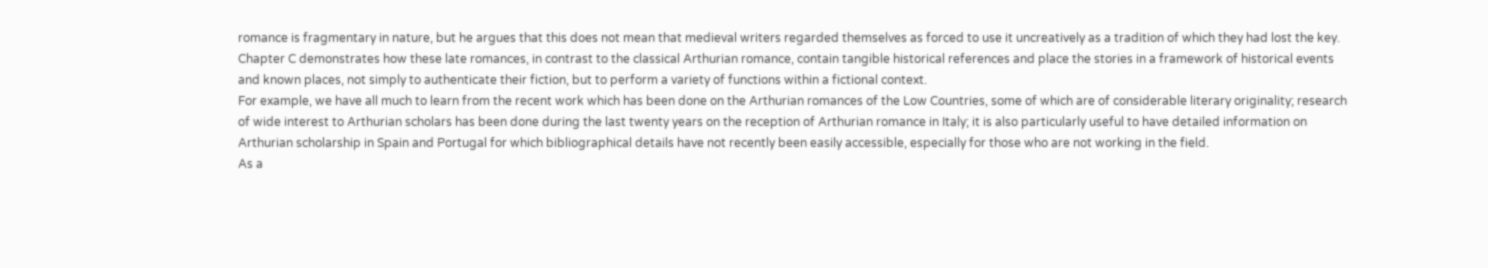romance is fragmentary in nature, but he argues that this does not mean that medieval writers regarded themselves as forced to use it uncreatively as a tradition of which they had lost the key.
Chapter C demonstrates how these late romances, in contrast to the classical Arthurian romance, contain tangible historical references and place the stories in a framework of historical events and known places, not simply to authenticate their fiction, but to perform a variety of functions within a fictional context.
For example, we have all much to learn from the recent work which has been done on the Arthurian romances of the Low Countries, some of which are of considerable literary originality; research of wide interest to Arthurian scholars has been done during the last twenty years on the reception of Arthurian romance in Italy; it is also particularly useful to have detailed information on Arthurian scholarship in Spain and Portugal for which bibliographical details have not recently been easily accessible, especially for those who are not working in the field.
As a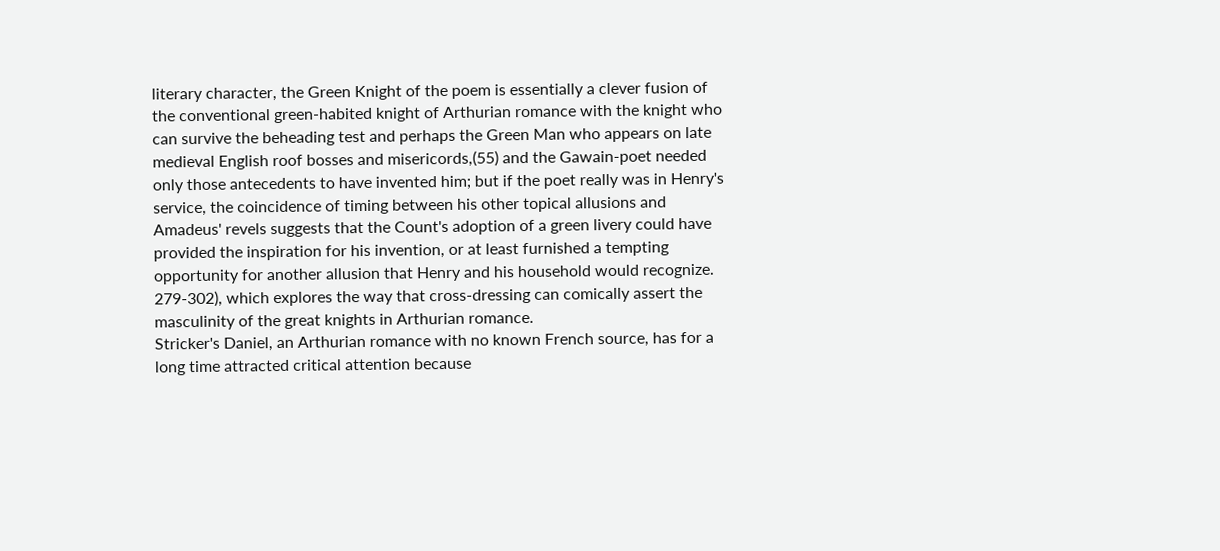literary character, the Green Knight of the poem is essentially a clever fusion of the conventional green-habited knight of Arthurian romance with the knight who can survive the beheading test and perhaps the Green Man who appears on late medieval English roof bosses and misericords,(55) and the Gawain-poet needed only those antecedents to have invented him; but if the poet really was in Henry's service, the coincidence of timing between his other topical allusions and Amadeus' revels suggests that the Count's adoption of a green livery could have provided the inspiration for his invention, or at least furnished a tempting opportunity for another allusion that Henry and his household would recognize.
279-302), which explores the way that cross-dressing can comically assert the masculinity of the great knights in Arthurian romance.
Stricker's Daniel, an Arthurian romance with no known French source, has for a long time attracted critical attention because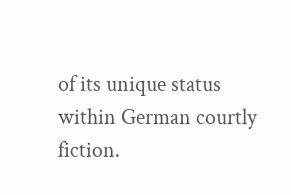of its unique status within German courtly fiction.